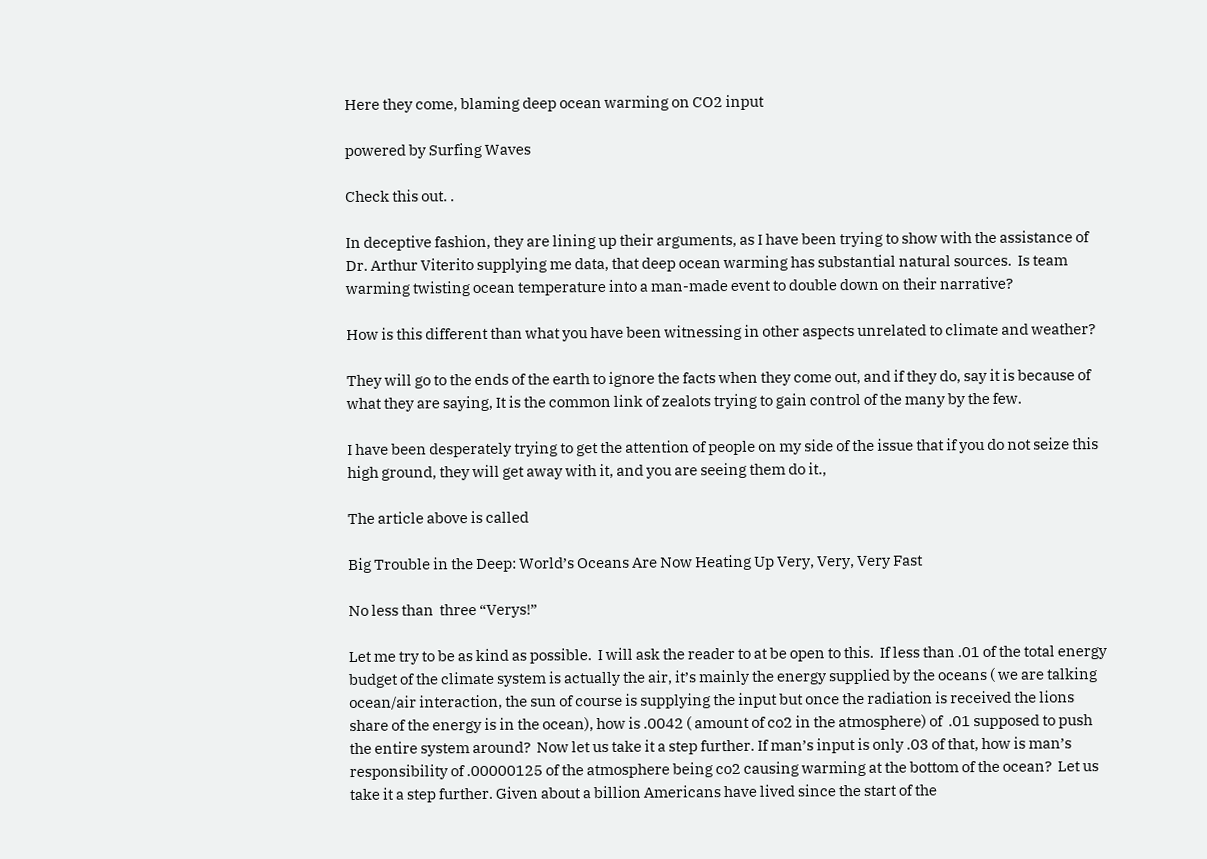Here they come, blaming deep ocean warming on CO2 input

powered by Surfing Waves

Check this out. .

In deceptive fashion, they are lining up their arguments, as I have been trying to show with the assistance of Dr. Arthur Viterito supplying me data, that deep ocean warming has substantial natural sources.  Is team warming twisting ocean temperature into a man-made event to double down on their narrative?

How is this different than what you have been witnessing in other aspects unrelated to climate and weather?

They will go to the ends of the earth to ignore the facts when they come out, and if they do, say it is because of what they are saying, It is the common link of zealots trying to gain control of the many by the few.

I have been desperately trying to get the attention of people on my side of the issue that if you do not seize this high ground, they will get away with it, and you are seeing them do it.,

The article above is called

Big Trouble in the Deep: World’s Oceans Are Now Heating Up Very, Very, Very Fast

No less than  three “Verys!”

Let me try to be as kind as possible.  I will ask the reader to at be open to this.  If less than .01 of the total energy budget of the climate system is actually the air, it’s mainly the energy supplied by the oceans ( we are talking ocean/air interaction, the sun of course is supplying the input but once the radiation is received the lions share of the energy is in the ocean), how is .0042 ( amount of co2 in the atmosphere) of  .01 supposed to push the entire system around?  Now let us take it a step further. If man’s input is only .03 of that, how is man’s responsibility of .00000125 of the atmosphere being co2 causing warming at the bottom of the ocean?  Let us take it a step further. Given about a billion Americans have lived since the start of the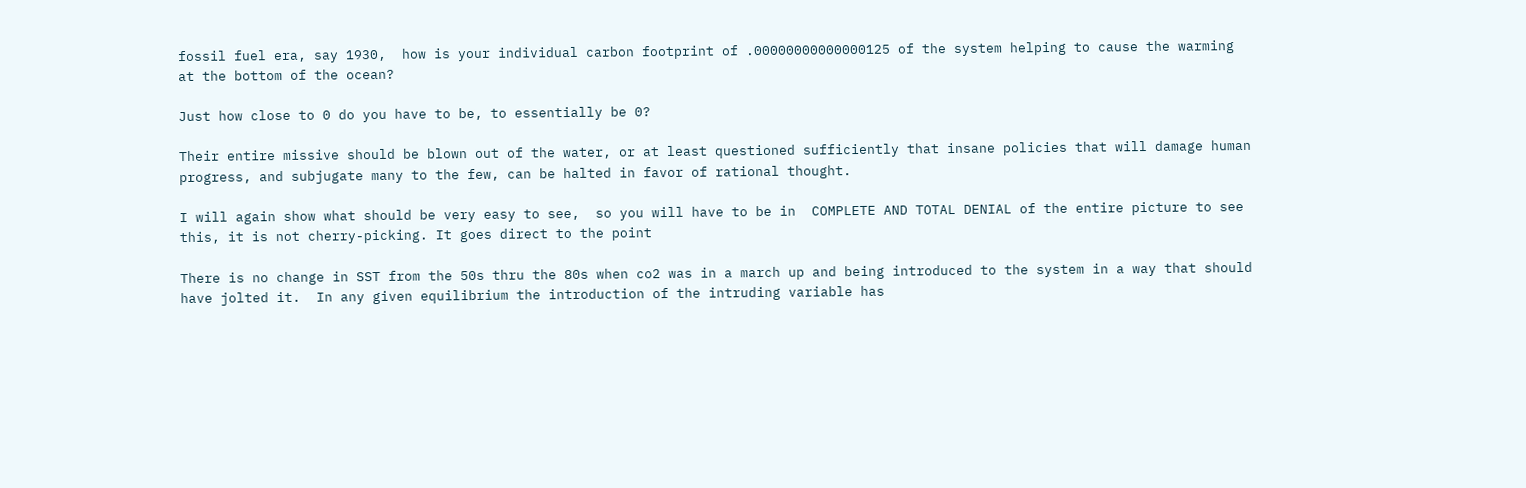fossil fuel era, say 1930,  how is your individual carbon footprint of .00000000000000125 of the system helping to cause the warming at the bottom of the ocean?

Just how close to 0 do you have to be, to essentially be 0?

Their entire missive should be blown out of the water, or at least questioned sufficiently that insane policies that will damage human progress, and subjugate many to the few, can be halted in favor of rational thought.

I will again show what should be very easy to see,  so you will have to be in  COMPLETE AND TOTAL DENIAL of the entire picture to see this, it is not cherry-picking. It goes direct to the point

There is no change in SST from the 50s thru the 80s when co2 was in a march up and being introduced to the system in a way that should have jolted it.  In any given equilibrium the introduction of the intruding variable has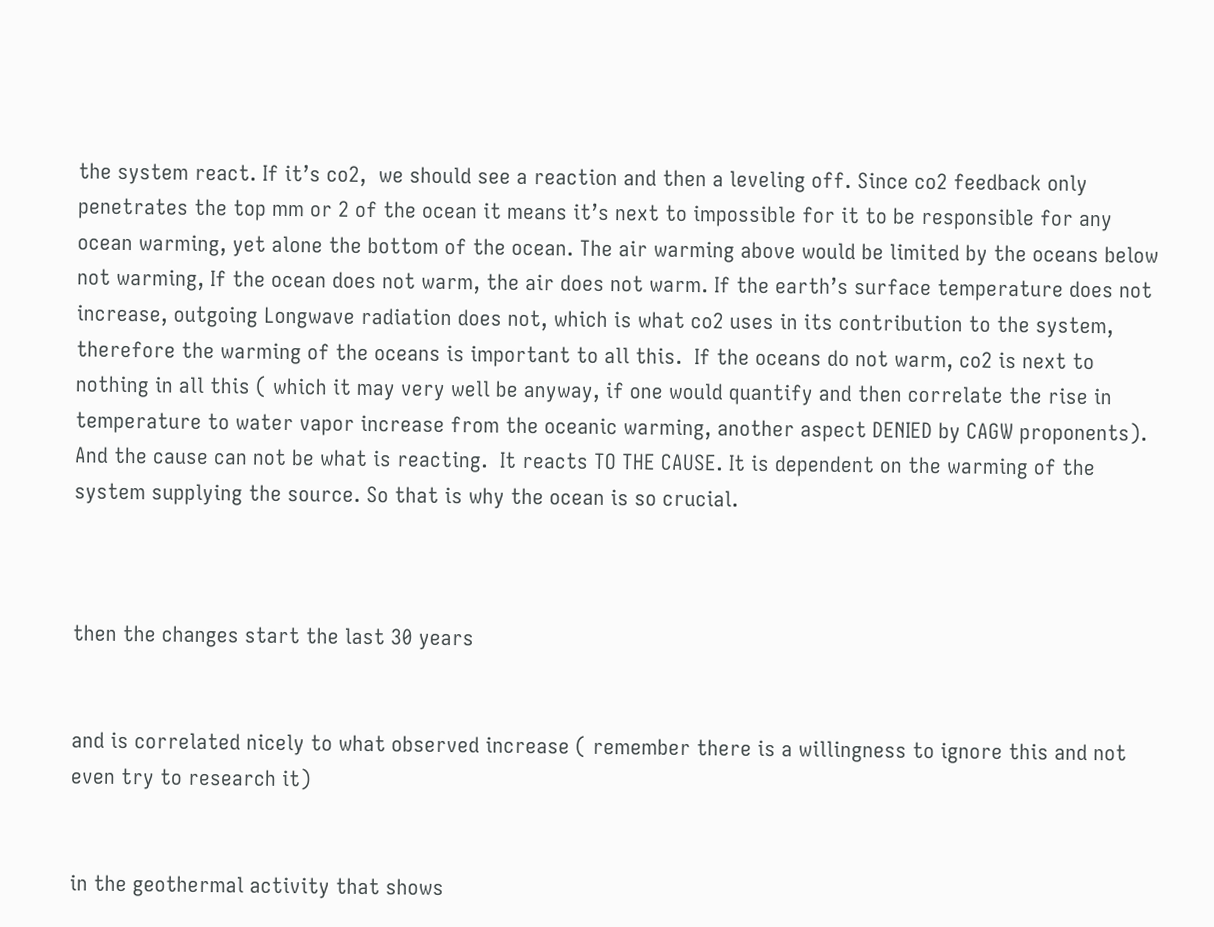the system react. If it’s co2,  we should see a reaction and then a leveling off. Since co2 feedback only penetrates the top mm or 2 of the ocean it means it’s next to impossible for it to be responsible for any ocean warming, yet alone the bottom of the ocean. The air warming above would be limited by the oceans below not warming, If the ocean does not warm, the air does not warm. If the earth’s surface temperature does not increase, outgoing Longwave radiation does not, which is what co2 uses in its contribution to the system, therefore the warming of the oceans is important to all this.  If the oceans do not warm, co2 is next to nothing in all this ( which it may very well be anyway, if one would quantify and then correlate the rise in temperature to water vapor increase from the oceanic warming, another aspect DENIED by CAGW proponents). And the cause can not be what is reacting.  It reacts TO THE CAUSE. It is dependent on the warming of the system supplying the source. So that is why the ocean is so crucial.



then the changes start the last 30 years


and is correlated nicely to what observed increase ( remember there is a willingness to ignore this and not even try to research it)


in the geothermal activity that shows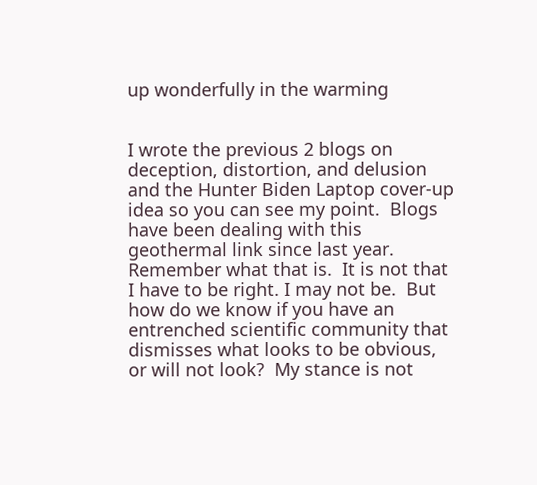up wonderfully in the warming


I wrote the previous 2 blogs on deception, distortion, and delusion and the Hunter Biden Laptop cover-up idea so you can see my point.  Blogs have been dealing with this geothermal link since last year.   Remember what that is.  It is not that I have to be right. I may not be.  But how do we know if you have an entrenched scientific community that dismisses what looks to be obvious, or will not look?  My stance is not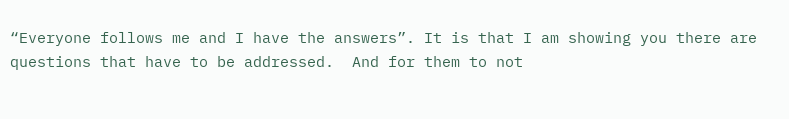“Everyone follows me and I have the answers”. It is that I am showing you there are questions that have to be addressed.  And for them to not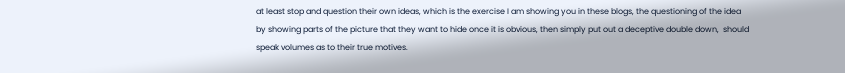at least stop and question their own ideas, which is the exercise I am showing you in these blogs, the questioning of the idea by showing parts of the picture that they want to hide once it is obvious, then simply put out a deceptive double down,  should speak volumes as to their true motives.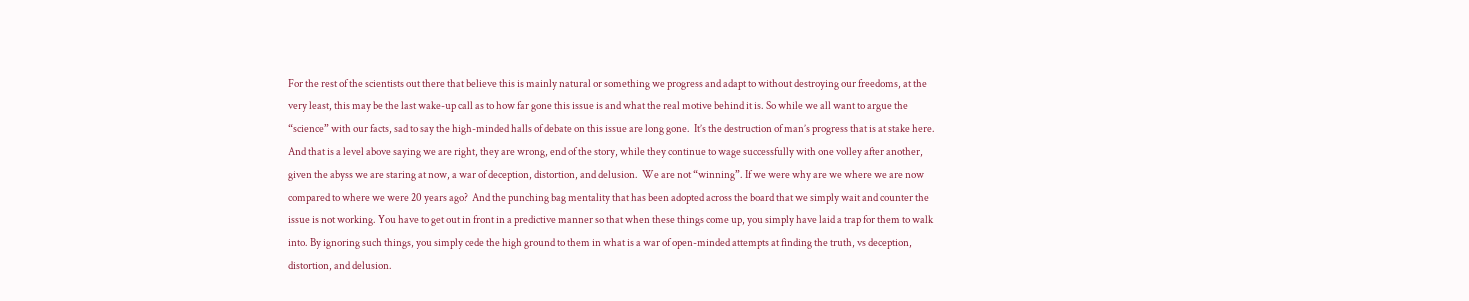For the rest of the scientists out there that believe this is mainly natural or something we progress and adapt to without destroying our freedoms, at the very least, this may be the last wake-up call as to how far gone this issue is and what the real motive behind it is. So while we all want to argue the “science” with our facts, sad to say the high-minded halls of debate on this issue are long gone.  It’s the destruction of man’s progress that is at stake here.   And that is a level above saying we are right, they are wrong, end of the story, while they continue to wage successfully with one volley after another, given the abyss we are staring at now, a war of deception, distortion, and delusion.  We are not “winning”. If we were why are we where we are now compared to where we were 20 years ago?  And the punching bag mentality that has been adopted across the board that we simply wait and counter the issue is not working. You have to get out in front in a predictive manner so that when these things come up, you simply have laid a trap for them to walk into. By ignoring such things, you simply cede the high ground to them in what is a war of open-minded attempts at finding the truth, vs deception, distortion, and delusion.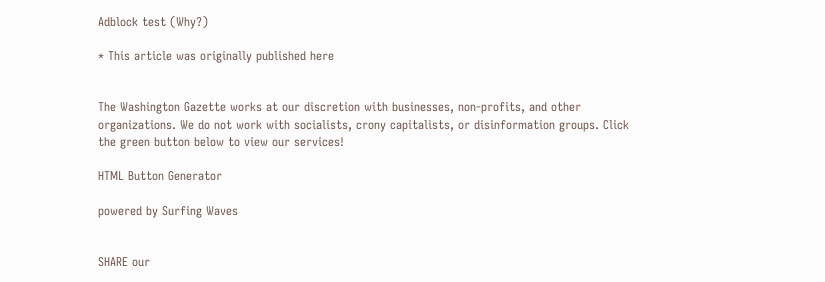Adblock test (Why?)

* This article was originally published here


The Washington Gazette works at our discretion with businesses, non-profits, and other organizations. We do not work with socialists, crony capitalists, or disinformation groups. Click the green button below to view our services!

HTML Button Generator

powered by Surfing Waves


SHARE our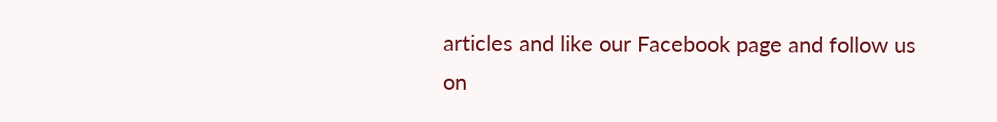articles and like our Facebook page and follow us on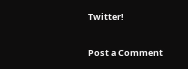Twitter!

Post a Comment